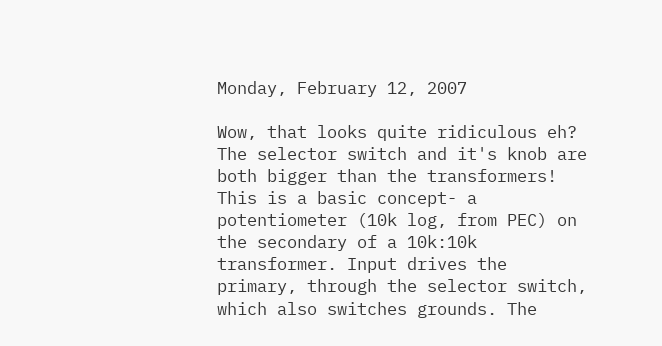Monday, February 12, 2007

Wow, that looks quite ridiculous eh? The selector switch and it's knob are both bigger than the transformers! This is a basic concept- a potentiometer (10k log, from PEC) on the secondary of a 10k:10k transformer. Input drives the primary, through the selector switch, which also switches grounds. The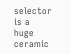selector is a huge ceramic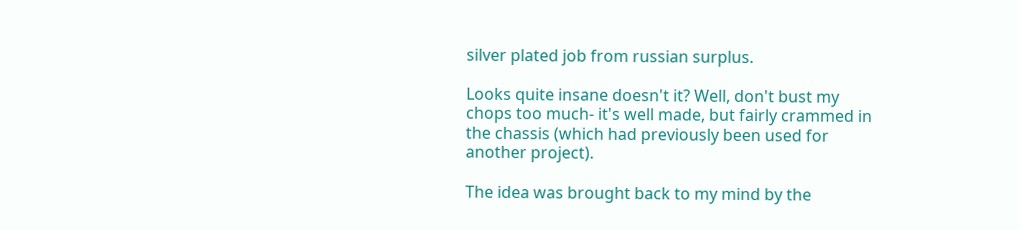silver plated job from russian surplus.

Looks quite insane doesn't it? Well, don't bust my chops too much- it's well made, but fairly crammed in the chassis (which had previously been used for another project).

The idea was brought back to my mind by the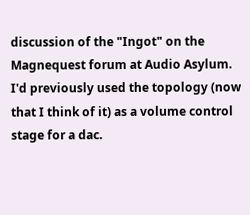discussion of the "Ingot" on the Magnequest forum at Audio Asylum. I'd previously used the topology (now that I think of it) as a volume control stage for a dac.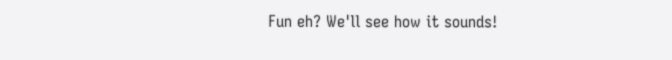Fun eh? We'll see how it sounds!